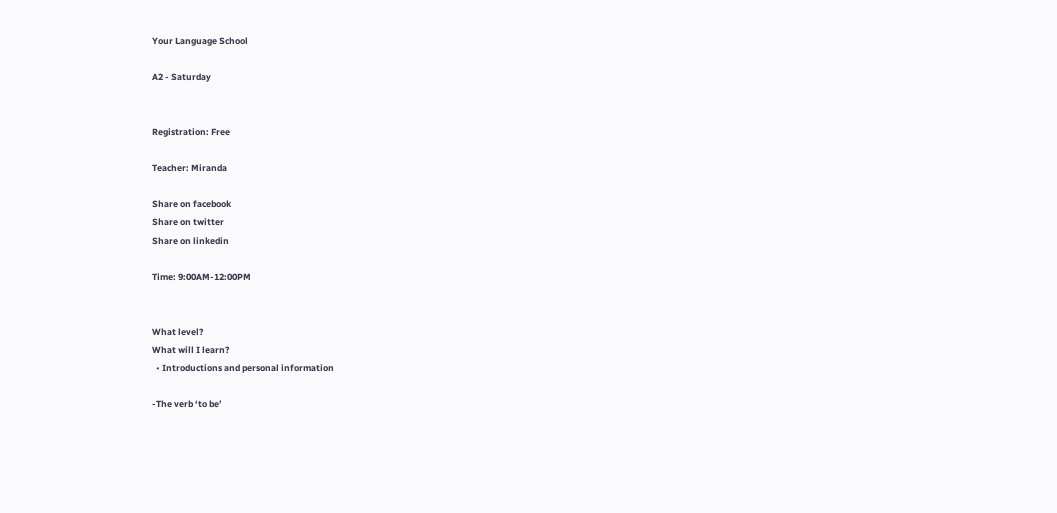Your Language School

A2 - Saturday


Registration: Free

Teacher: Miranda

Share on facebook
Share on twitter
Share on linkedin

Time: 9:00AM-12:00PM


What level?
What will I learn?
  • Introductions and personal information

-The verb ‘to be’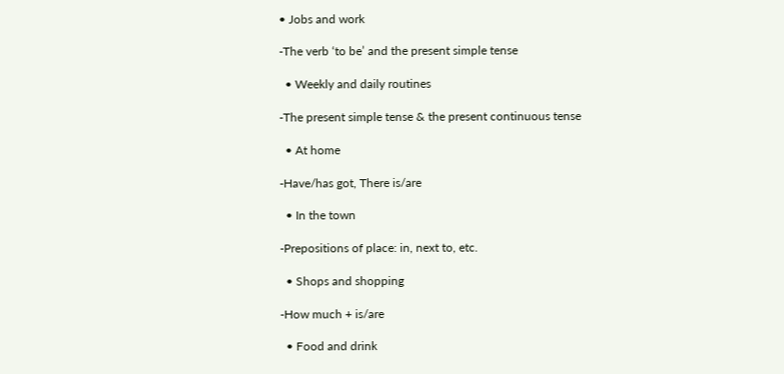• Jobs and work

-The verb ‘to be’ and the present simple tense

  • Weekly and daily routines

-The present simple tense & the present continuous tense

  • At home

-Have/has got, There is/are

  • In the town

-Prepositions of place: in, next to, etc.

  • Shops and shopping

-How much + is/are

  • Food and drink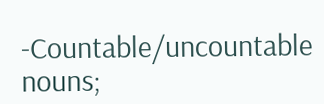-Countable/uncountable nouns;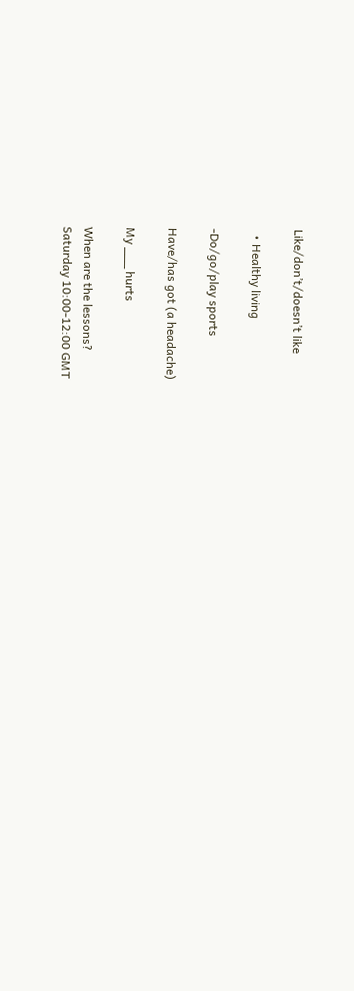Like/don’t/doesn’t like

  • Healthy living

-Do/go/play sports

Have/has got (a headache)

My ___ hurts

When are the lessons?
Saturday 10:00-12:00 GMT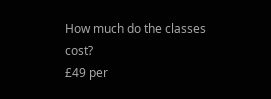How much do the classes cost?
£49 per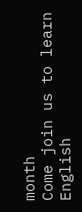month
Come join us to learn English